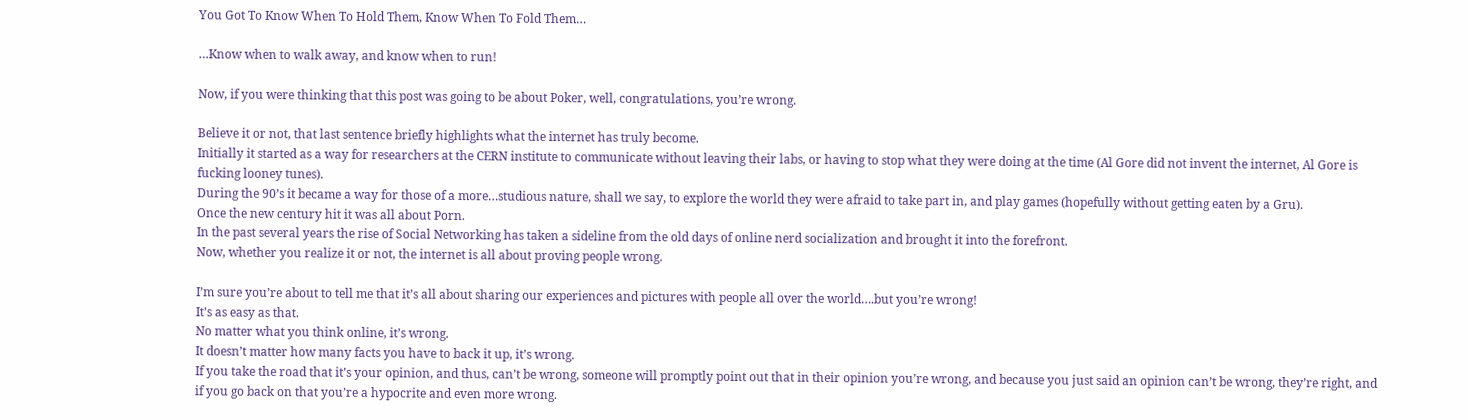You Got To Know When To Hold Them, Know When To Fold Them…

…Know when to walk away, and know when to run!

Now, if you were thinking that this post was going to be about Poker, well, congratulations, you’re wrong.

Believe it or not, that last sentence briefly highlights what the internet has truly become.
Initially it started as a way for researchers at the CERN institute to communicate without leaving their labs, or having to stop what they were doing at the time (Al Gore did not invent the internet, Al Gore is fucking looney tunes).
During the 90’s it became a way for those of a more…studious nature, shall we say, to explore the world they were afraid to take part in, and play games (hopefully without getting eaten by a Gru).
Once the new century hit it was all about Porn.
In the past several years the rise of Social Networking has taken a sideline from the old days of online nerd socialization and brought it into the forefront.
Now, whether you realize it or not, the internet is all about proving people wrong.

I’m sure you’re about to tell me that it’s all about sharing our experiences and pictures with people all over the world….but you’re wrong!
It’s as easy as that.
No matter what you think online, it’s wrong.
It doesn’t matter how many facts you have to back it up, it’s wrong.
If you take the road that it’s your opinion, and thus, can’t be wrong, someone will promptly point out that in their opinion you’re wrong, and because you just said an opinion can’t be wrong, they’re right, and if you go back on that you’re a hypocrite and even more wrong.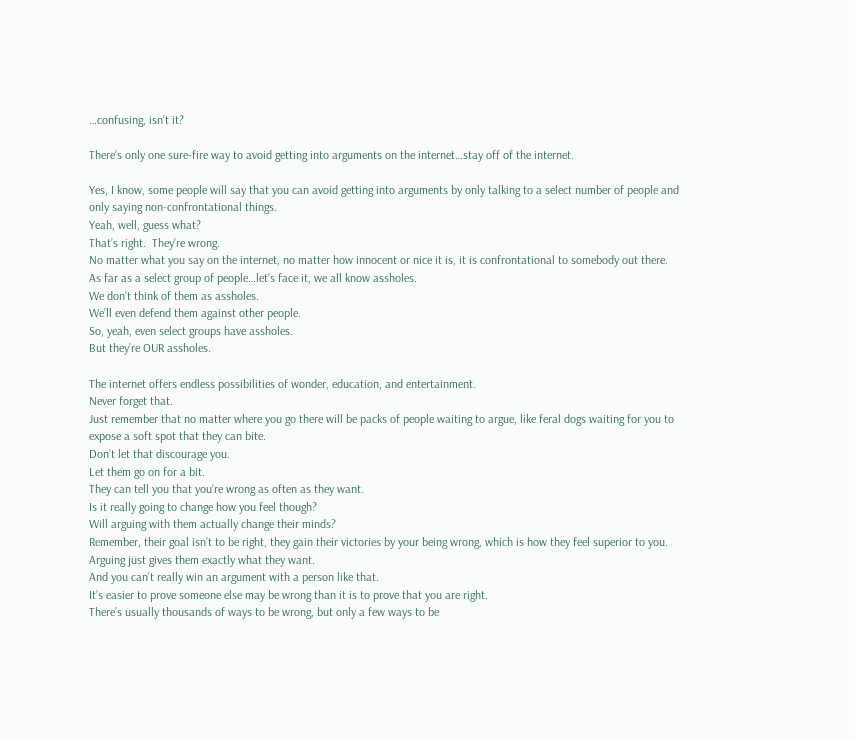…confusing, isn’t it?

There’s only one sure-fire way to avoid getting into arguments on the internet…stay off of the internet.

Yes, I know, some people will say that you can avoid getting into arguments by only talking to a select number of people and only saying non-confrontational things.
Yeah, well, guess what?
That’s right.  They’re wrong.
No matter what you say on the internet, no matter how innocent or nice it is, it is confrontational to somebody out there.
As far as a select group of people…let’s face it, we all know assholes.
We don’t think of them as assholes.
We’ll even defend them against other people.
So, yeah, even select groups have assholes.
But they’re OUR assholes.

The internet offers endless possibilities of wonder, education, and entertainment.
Never forget that.
Just remember that no matter where you go there will be packs of people waiting to argue, like feral dogs waiting for you to expose a soft spot that they can bite.
Don’t let that discourage you.
Let them go on for a bit.
They can tell you that you’re wrong as often as they want.
Is it really going to change how you feel though?
Will arguing with them actually change their minds?
Remember, their goal isn’t to be right, they gain their victories by your being wrong, which is how they feel superior to you.
Arguing just gives them exactly what they want.
And you can’t really win an argument with a person like that.
It’s easier to prove someone else may be wrong than it is to prove that you are right.
There’s usually thousands of ways to be wrong, but only a few ways to be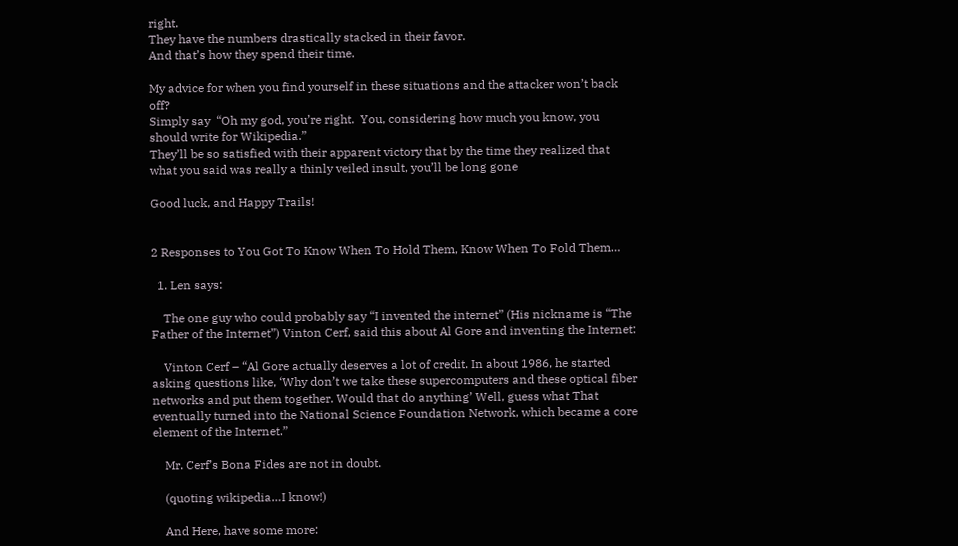right.
They have the numbers drastically stacked in their favor.
And that’s how they spend their time.

My advice for when you find yourself in these situations and the attacker won’t back off?
Simply say  “Oh my god, you’re right.  You, considering how much you know, you should write for Wikipedia.”
They’ll be so satisfied with their apparent victory that by the time they realized that what you said was really a thinly veiled insult, you’ll be long gone

Good luck, and Happy Trails!


2 Responses to You Got To Know When To Hold Them, Know When To Fold Them…

  1. Len says:

    The one guy who could probably say “I invented the internet” (His nickname is “The Father of the Internet”) Vinton Cerf, said this about Al Gore and inventing the Internet:

    Vinton Cerf – “Al Gore actually deserves a lot of credit. In about 1986, he started asking questions like, ‘Why don’t we take these supercomputers and these optical fiber networks and put them together. Would that do anything’ Well, guess what That eventually turned into the National Science Foundation Network, which became a core element of the Internet.”

    Mr. Cerf’s Bona Fides are not in doubt.

    (quoting wikipedia…I know!)

    And Here, have some more: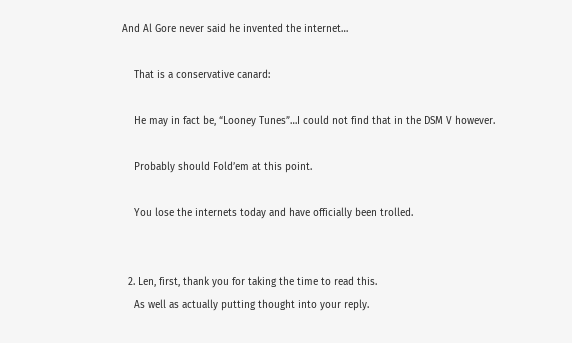And Al Gore never said he invented the internet…

    That is a conservative canard:

    He may in fact be, “Looney Tunes”…I could not find that in the DSM V however.

    Probably should Fold’em at this point.

    You lose the internets today and have officially been trolled.


  2. Len, first, thank you for taking the time to read this.
    As well as actually putting thought into your reply.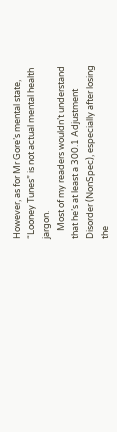However, as for Mr Gore’s mental state, “Looney Tunes” is not actual mental health jargon.
    Most of my readers wouldn’t understand that he’s at least a 300.1 Adjustment Disorder (NonSpec), especially after losing the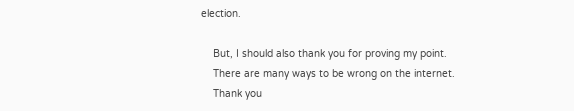election.

    But, I should also thank you for proving my point.
    There are many ways to be wrong on the internet.
    Thank you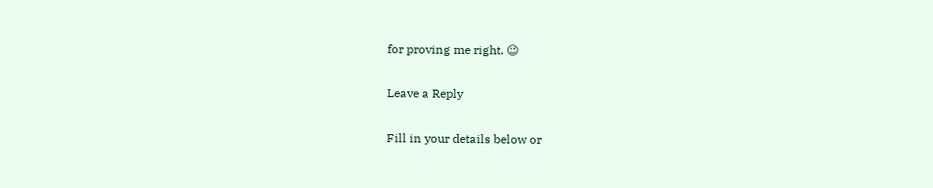for proving me right. 😉

Leave a Reply

Fill in your details below or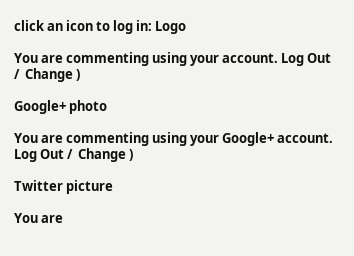click an icon to log in: Logo

You are commenting using your account. Log Out /  Change )

Google+ photo

You are commenting using your Google+ account. Log Out /  Change )

Twitter picture

You are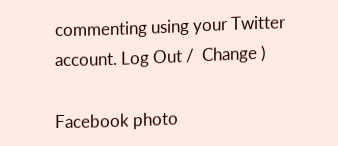commenting using your Twitter account. Log Out /  Change )

Facebook photo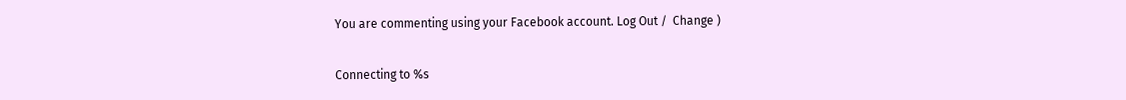You are commenting using your Facebook account. Log Out /  Change )

Connecting to %s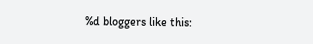%d bloggers like this: